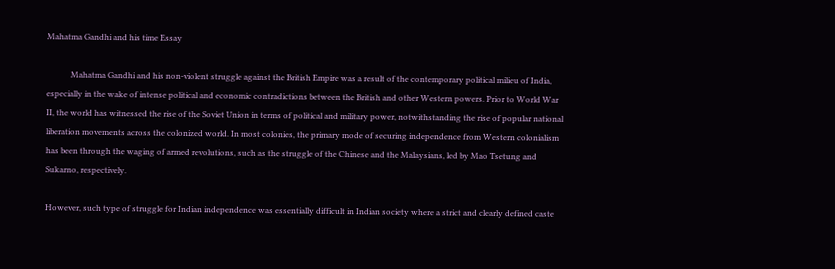Mahatma Gandhi and his time Essay

            Mahatma Gandhi and his non-violent struggle against the British Empire was a result of the contemporary political milieu of India, especially in the wake of intense political and economic contradictions between the British and other Western powers. Prior to World War II, the world has witnessed the rise of the Soviet Union in terms of political and military power, notwithstanding the rise of popular national liberation movements across the colonized world. In most colonies, the primary mode of securing independence from Western colonialism has been through the waging of armed revolutions, such as the struggle of the Chinese and the Malaysians, led by Mao Tsetung and Sukarno, respectively.

However, such type of struggle for Indian independence was essentially difficult in Indian society where a strict and clearly defined caste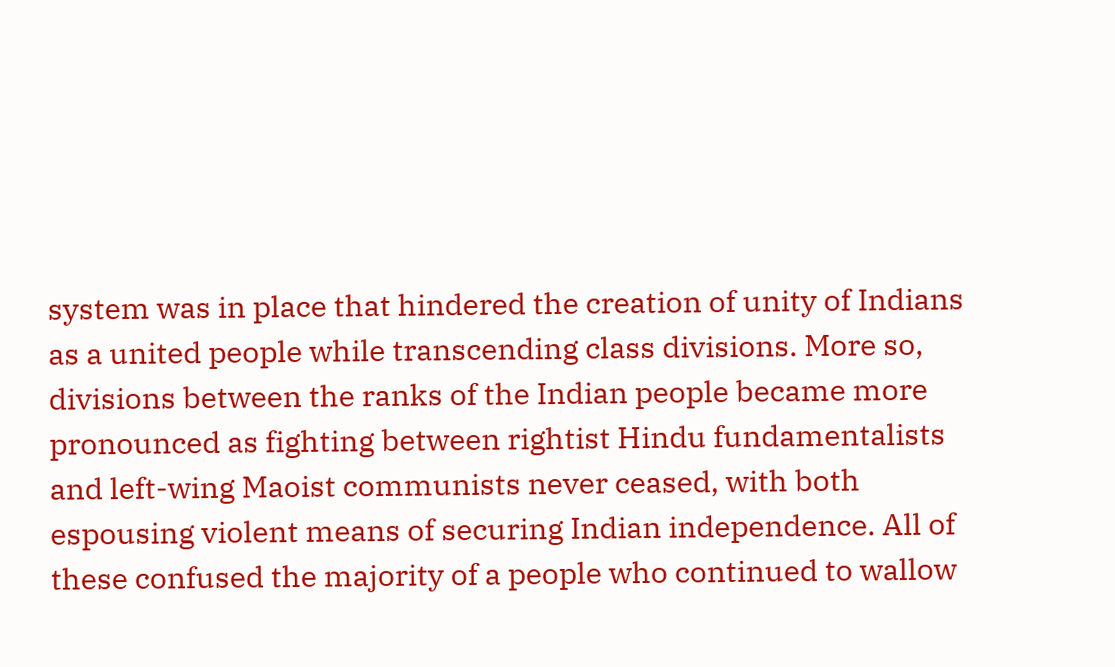system was in place that hindered the creation of unity of Indians as a united people while transcending class divisions. More so, divisions between the ranks of the Indian people became more pronounced as fighting between rightist Hindu fundamentalists and left-wing Maoist communists never ceased, with both espousing violent means of securing Indian independence. All of these confused the majority of a people who continued to wallow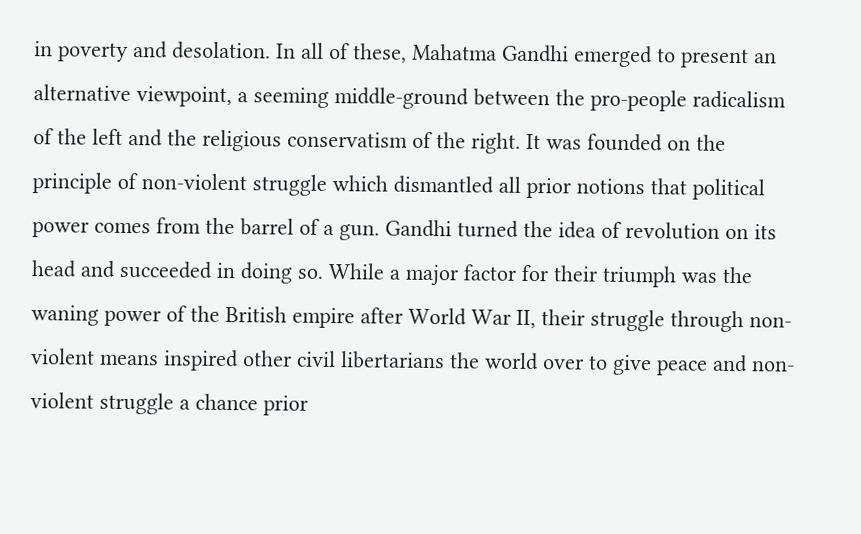in poverty and desolation. In all of these, Mahatma Gandhi emerged to present an alternative viewpoint, a seeming middle-ground between the pro-people radicalism of the left and the religious conservatism of the right. It was founded on the principle of non-violent struggle which dismantled all prior notions that political power comes from the barrel of a gun. Gandhi turned the idea of revolution on its head and succeeded in doing so. While a major factor for their triumph was the waning power of the British empire after World War II, their struggle through non-violent means inspired other civil libertarians the world over to give peace and non-violent struggle a chance prior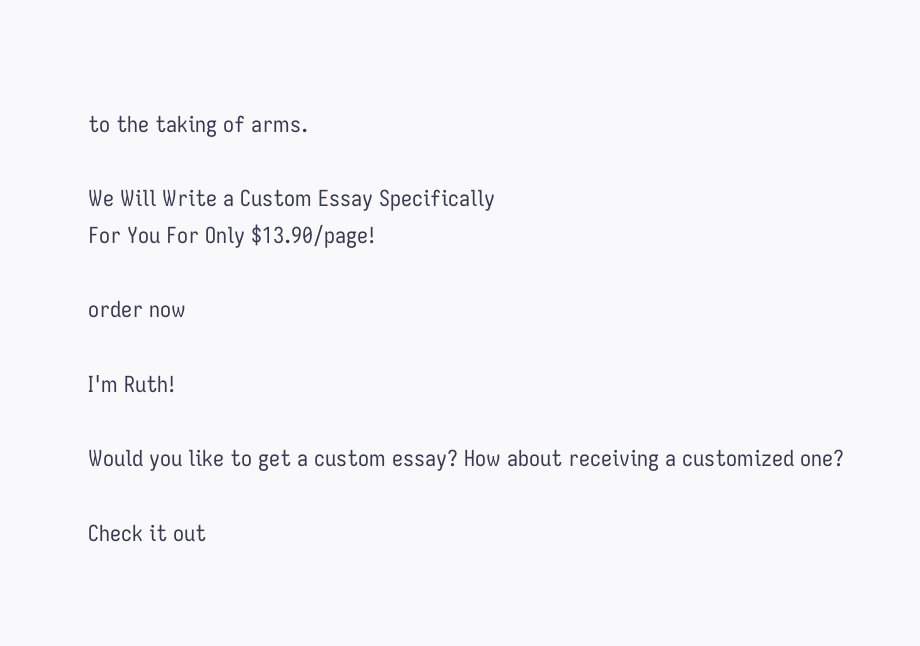to the taking of arms.

We Will Write a Custom Essay Specifically
For You For Only $13.90/page!

order now

I'm Ruth!

Would you like to get a custom essay? How about receiving a customized one?

Check it out